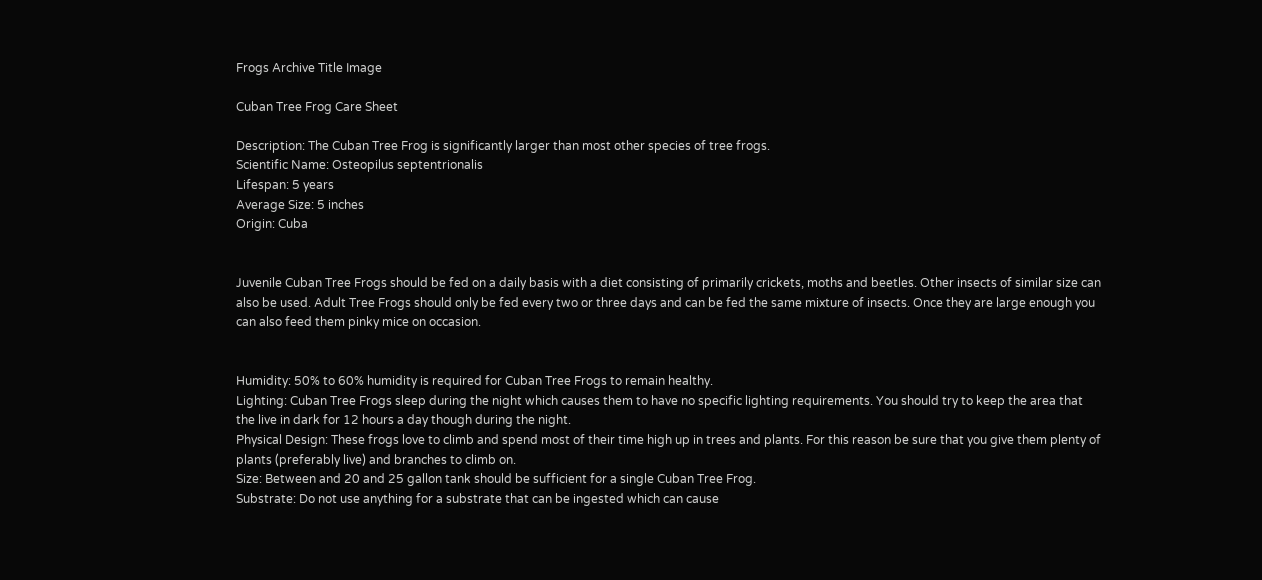Frogs Archive Title Image

Cuban Tree Frog Care Sheet

Description: The Cuban Tree Frog is significantly larger than most other species of tree frogs.
Scientific Name: Osteopilus septentrionalis
Lifespan: 5 years
Average Size: 5 inches
Origin: Cuba


Juvenile Cuban Tree Frogs should be fed on a daily basis with a diet consisting of primarily crickets, moths and beetles. Other insects of similar size can also be used. Adult Tree Frogs should only be fed every two or three days and can be fed the same mixture of insects. Once they are large enough you can also feed them pinky mice on occasion.


Humidity: 50% to 60% humidity is required for Cuban Tree Frogs to remain healthy.
Lighting: Cuban Tree Frogs sleep during the night which causes them to have no specific lighting requirements. You should try to keep the area that the live in dark for 12 hours a day though during the night.
Physical Design: These frogs love to climb and spend most of their time high up in trees and plants. For this reason be sure that you give them plenty of plants (preferably live) and branches to climb on.
Size: Between and 20 and 25 gallon tank should be sufficient for a single Cuban Tree Frog.
Substrate: Do not use anything for a substrate that can be ingested which can cause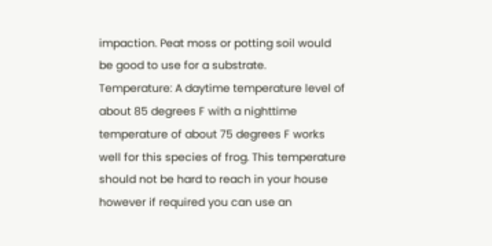impaction. Peat moss or potting soil would be good to use for a substrate.
Temperature: A daytime temperature level of about 85 degrees F with a nighttime temperature of about 75 degrees F works well for this species of frog. This temperature should not be hard to reach in your house however if required you can use an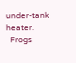under-tank heater.
  Frogs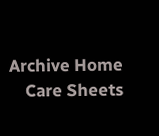Archive Home
    Care Sheets